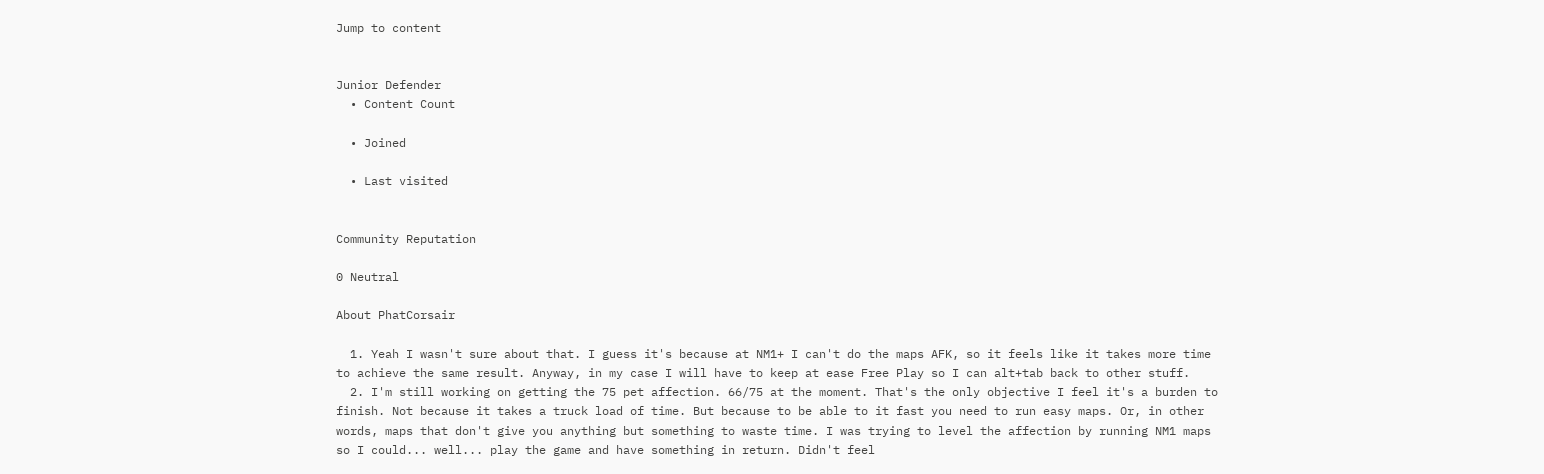Jump to content


Junior Defender
  • Content Count

  • Joined

  • Last visited


Community Reputation

0 Neutral

About PhatCorsair

  1. Yeah I wasn't sure about that. I guess it's because at NM1+ I can't do the maps AFK, so it feels like it takes more time to achieve the same result. Anyway, in my case I will have to keep at ease Free Play so I can alt+tab back to other stuff.
  2. I'm still working on getting the 75 pet affection. 66/75 at the moment. That's the only objective I feel it's a burden to finish. Not because it takes a truck load of time. But because to be able to it fast you need to run easy maps. Or, in other words, maps that don't give you anything but something to waste time. I was trying to level the affection by running NM1 maps so I could... well... play the game and have something in return. Didn't feel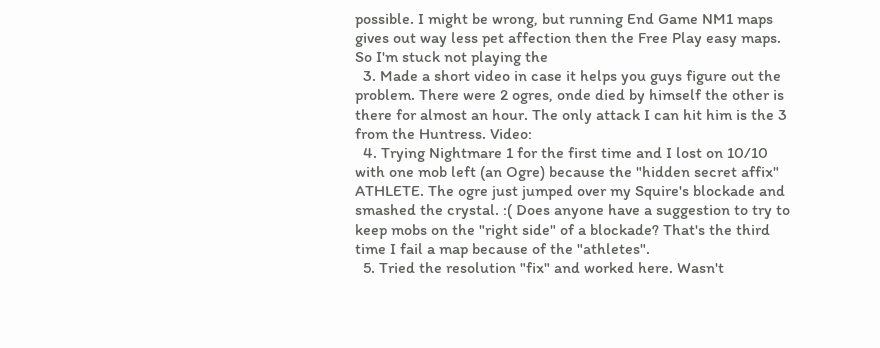possible. I might be wrong, but running End Game NM1 maps gives out way less pet affection then the Free Play easy maps. So I'm stuck not playing the
  3. Made a short video in case it helps you guys figure out the problem. There were 2 ogres, onde died by himself the other is there for almost an hour. The only attack I can hit him is the 3 from the Huntress. Video:
  4. Trying Nightmare 1 for the first time and I lost on 10/10 with one mob left (an Ogre) because the "hidden secret affix" ATHLETE. The ogre just jumped over my Squire's blockade and smashed the crystal. :( Does anyone have a suggestion to try to keep mobs on the "right side" of a blockade? That's the third time I fail a map because of the "athletes".
  5. Tried the resolution "fix" and worked here. Wasn't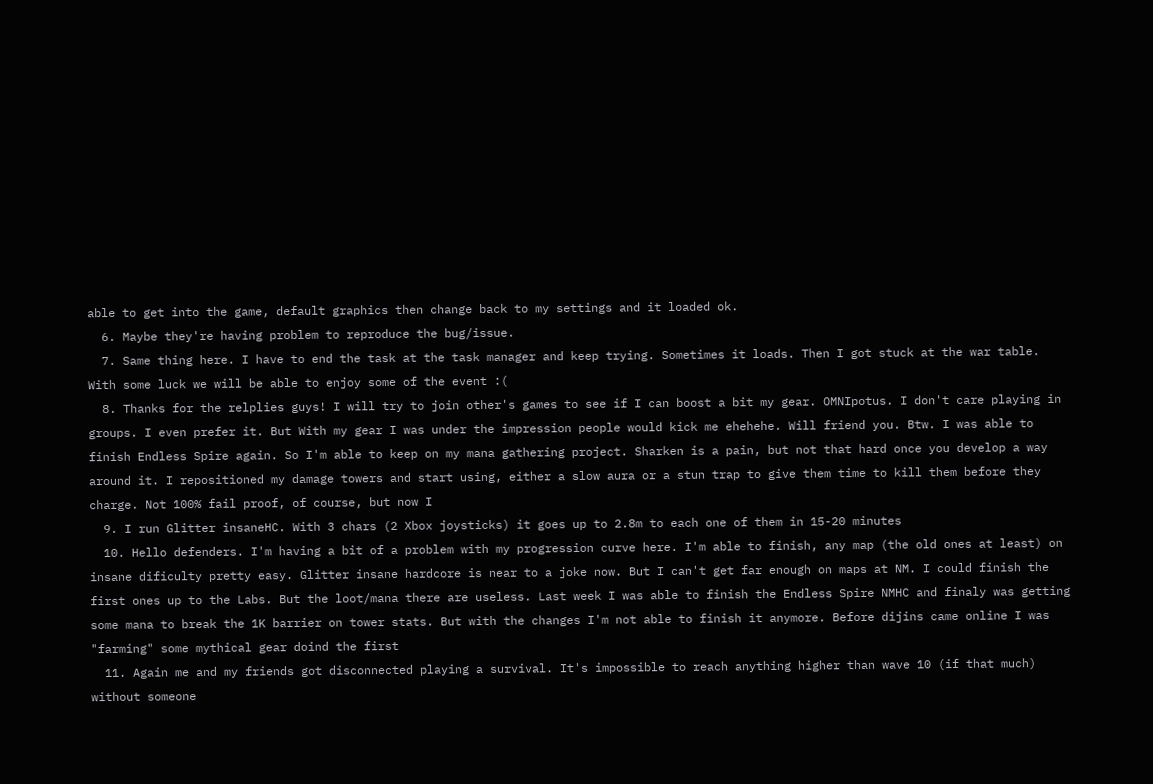able to get into the game, default graphics then change back to my settings and it loaded ok.
  6. Maybe they're having problem to reproduce the bug/issue.
  7. Same thing here. I have to end the task at the task manager and keep trying. Sometimes it loads. Then I got stuck at the war table. With some luck we will be able to enjoy some of the event :(
  8. Thanks for the relplies guys! I will try to join other's games to see if I can boost a bit my gear. OMNIpotus. I don't care playing in groups. I even prefer it. But With my gear I was under the impression people would kick me ehehehe. Will friend you. Btw. I was able to finish Endless Spire again. So I'm able to keep on my mana gathering project. Sharken is a pain, but not that hard once you develop a way around it. I repositioned my damage towers and start using, either a slow aura or a stun trap to give them time to kill them before they charge. Not 100% fail proof, of course, but now I
  9. I run Glitter insaneHC. With 3 chars (2 Xbox joysticks) it goes up to 2.8m to each one of them in 15-20 minutes
  10. Hello defenders. I'm having a bit of a problem with my progression curve here. I'm able to finish, any map (the old ones at least) on insane dificulty pretty easy. Glitter insane hardcore is near to a joke now. But I can't get far enough on maps at NM. I could finish the first ones up to the Labs. But the loot/mana there are useless. Last week I was able to finish the Endless Spire NMHC and finaly was getting some mana to break the 1K barrier on tower stats. But with the changes I'm not able to finish it anymore. Before dijins came online I was "farming" some mythical gear doind the first
  11. Again me and my friends got disconnected playing a survival. It's impossible to reach anything higher than wave 10 (if that much) without someone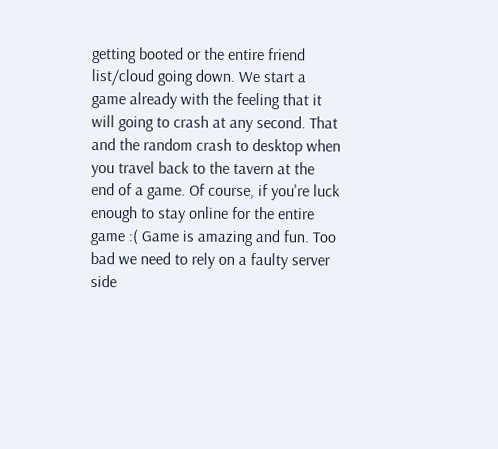getting booted or the entire friend list/cloud going down. We start a game already with the feeling that it will going to crash at any second. That and the random crash to desktop when you travel back to the tavern at the end of a game. Of course, if you're luck enough to stay online for the entire game :( Game is amazing and fun. Too bad we need to rely on a faulty server side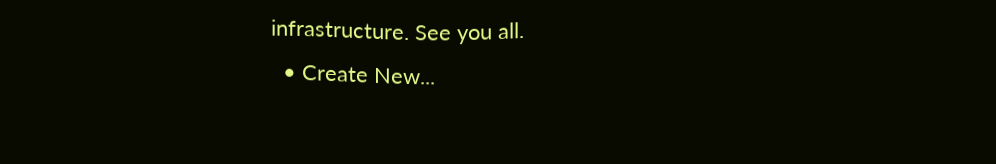infrastructure. See you all.
  • Create New...